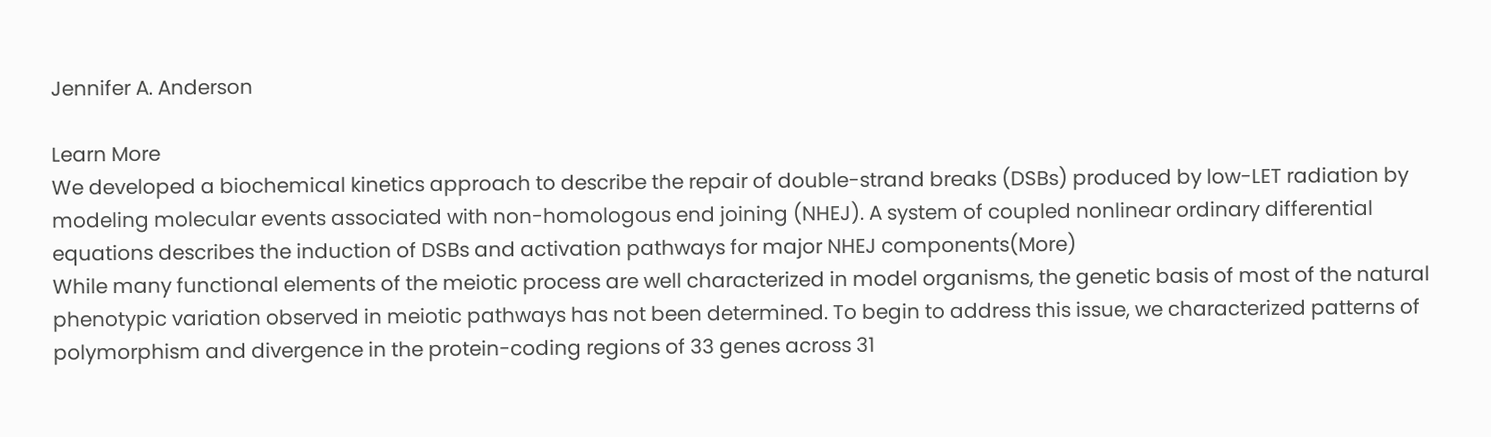Jennifer A. Anderson

Learn More
We developed a biochemical kinetics approach to describe the repair of double-strand breaks (DSBs) produced by low-LET radiation by modeling molecular events associated with non-homologous end joining (NHEJ). A system of coupled nonlinear ordinary differential equations describes the induction of DSBs and activation pathways for major NHEJ components(More)
While many functional elements of the meiotic process are well characterized in model organisms, the genetic basis of most of the natural phenotypic variation observed in meiotic pathways has not been determined. To begin to address this issue, we characterized patterns of polymorphism and divergence in the protein-coding regions of 33 genes across 31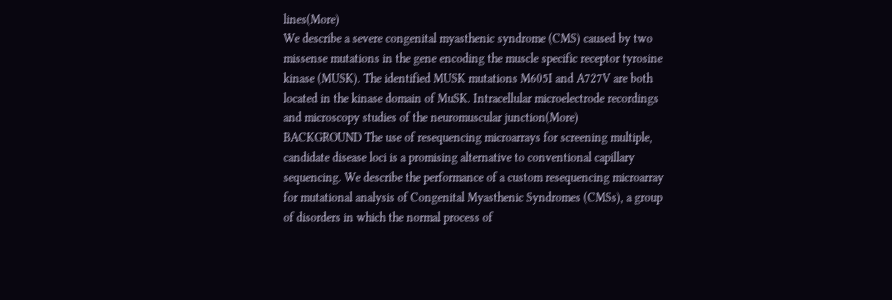lines(More)
We describe a severe congenital myasthenic syndrome (CMS) caused by two missense mutations in the gene encoding the muscle specific receptor tyrosine kinase (MUSK). The identified MUSK mutations M605I and A727V are both located in the kinase domain of MuSK. Intracellular microelectrode recordings and microscopy studies of the neuromuscular junction(More)
BACKGROUND The use of resequencing microarrays for screening multiple, candidate disease loci is a promising alternative to conventional capillary sequencing. We describe the performance of a custom resequencing microarray for mutational analysis of Congenital Myasthenic Syndromes (CMSs), a group of disorders in which the normal process of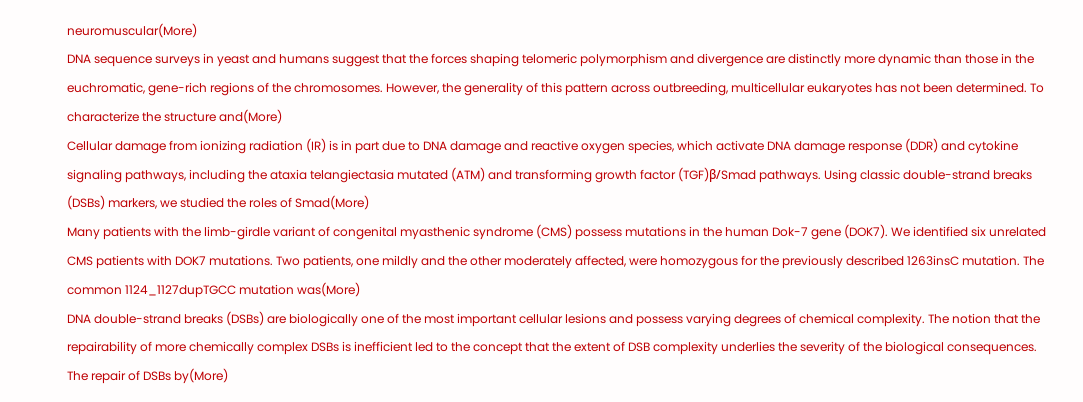neuromuscular(More)
DNA sequence surveys in yeast and humans suggest that the forces shaping telomeric polymorphism and divergence are distinctly more dynamic than those in the euchromatic, gene-rich regions of the chromosomes. However, the generality of this pattern across outbreeding, multicellular eukaryotes has not been determined. To characterize the structure and(More)
Cellular damage from ionizing radiation (IR) is in part due to DNA damage and reactive oxygen species, which activate DNA damage response (DDR) and cytokine signaling pathways, including the ataxia telangiectasia mutated (ATM) and transforming growth factor (TGF)β/Smad pathways. Using classic double-strand breaks (DSBs) markers, we studied the roles of Smad(More)
Many patients with the limb-girdle variant of congenital myasthenic syndrome (CMS) possess mutations in the human Dok-7 gene (DOK7). We identified six unrelated CMS patients with DOK7 mutations. Two patients, one mildly and the other moderately affected, were homozygous for the previously described 1263insC mutation. The common 1124_1127dupTGCC mutation was(More)
DNA double-strand breaks (DSBs) are biologically one of the most important cellular lesions and possess varying degrees of chemical complexity. The notion that the repairability of more chemically complex DSBs is inefficient led to the concept that the extent of DSB complexity underlies the severity of the biological consequences. The repair of DSBs by(More)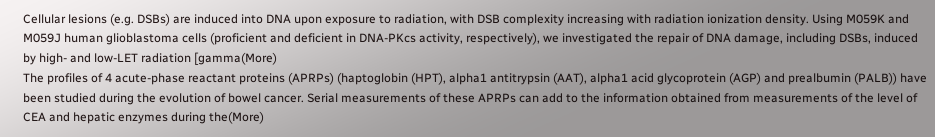Cellular lesions (e.g. DSBs) are induced into DNA upon exposure to radiation, with DSB complexity increasing with radiation ionization density. Using M059K and M059J human glioblastoma cells (proficient and deficient in DNA-PKcs activity, respectively), we investigated the repair of DNA damage, including DSBs, induced by high- and low-LET radiation [gamma(More)
The profiles of 4 acute-phase reactant proteins (APRPs) (haptoglobin (HPT), alpha1 antitrypsin (AAT), alpha1 acid glycoprotein (AGP) and prealbumin (PALB)) have been studied during the evolution of bowel cancer. Serial measurements of these APRPs can add to the information obtained from measurements of the level of CEA and hepatic enzymes during the(More)